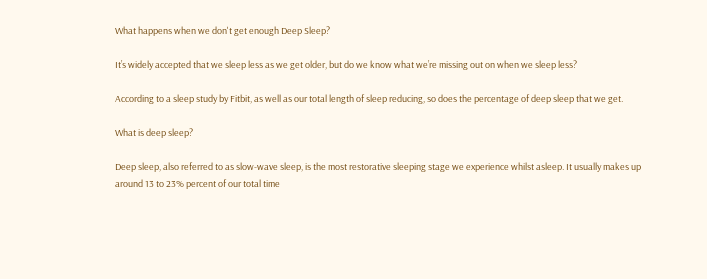What happens when we don't get enough Deep Sleep?

It’s widely accepted that we sleep less as we get older, but do we know what we’re missing out on when we sleep less?

According to a sleep study by Fitbit, as well as our total length of sleep reducing, so does the percentage of deep sleep that we get.

What is deep sleep?

Deep sleep, also referred to as slow-wave sleep, is the most restorative sleeping stage we experience whilst asleep. It usually makes up around 13 to 23% percent of our total time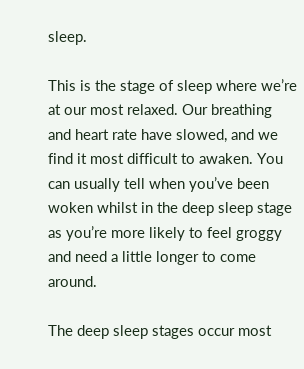sleep.

This is the stage of sleep where we’re at our most relaxed. Our breathing and heart rate have slowed, and we find it most difficult to awaken. You can usually tell when you’ve been woken whilst in the deep sleep stage as you’re more likely to feel groggy and need a little longer to come around.

The deep sleep stages occur most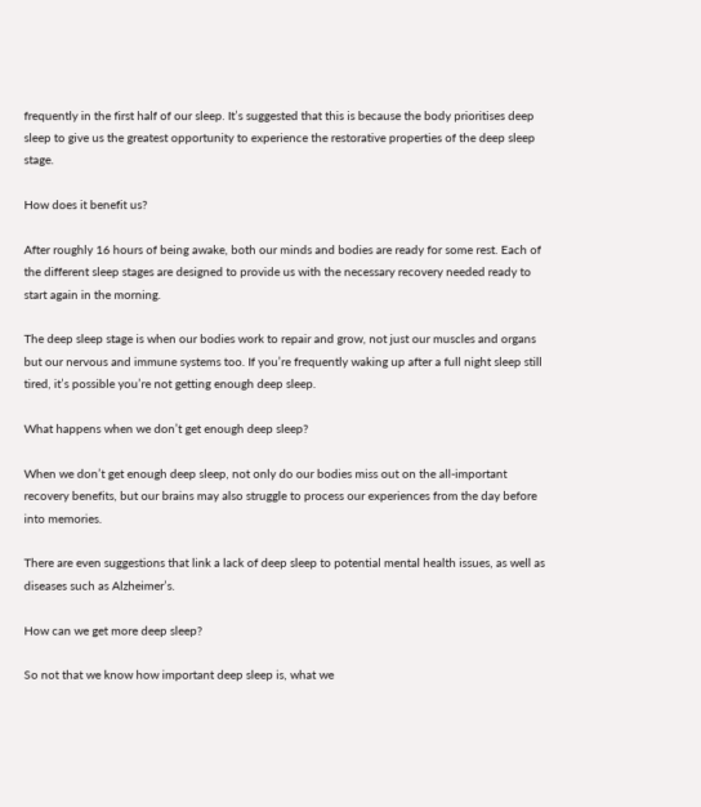frequently in the first half of our sleep. It’s suggested that this is because the body prioritises deep sleep to give us the greatest opportunity to experience the restorative properties of the deep sleep stage.

How does it benefit us?

After roughly 16 hours of being awake, both our minds and bodies are ready for some rest. Each of the different sleep stages are designed to provide us with the necessary recovery needed ready to start again in the morning.

The deep sleep stage is when our bodies work to repair and grow, not just our muscles and organs but our nervous and immune systems too. If you’re frequently waking up after a full night sleep still tired, it’s possible you’re not getting enough deep sleep.

What happens when we don’t get enough deep sleep?

When we don’t get enough deep sleep, not only do our bodies miss out on the all-important recovery benefits, but our brains may also struggle to process our experiences from the day before into memories.

There are even suggestions that link a lack of deep sleep to potential mental health issues, as well as diseases such as Alzheimer’s.

How can we get more deep sleep?

So not that we know how important deep sleep is, what we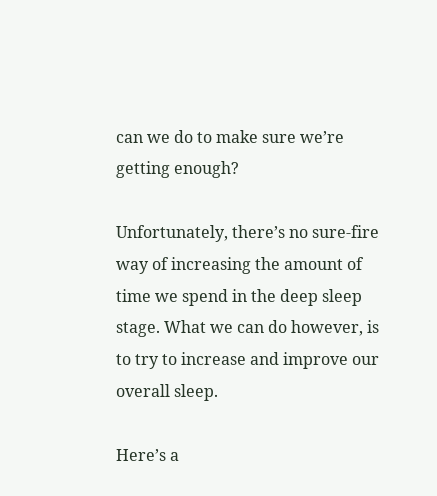can we do to make sure we’re getting enough?

Unfortunately, there’s no sure-fire way of increasing the amount of time we spend in the deep sleep stage. What we can do however, is to try to increase and improve our overall sleep.

Here’s a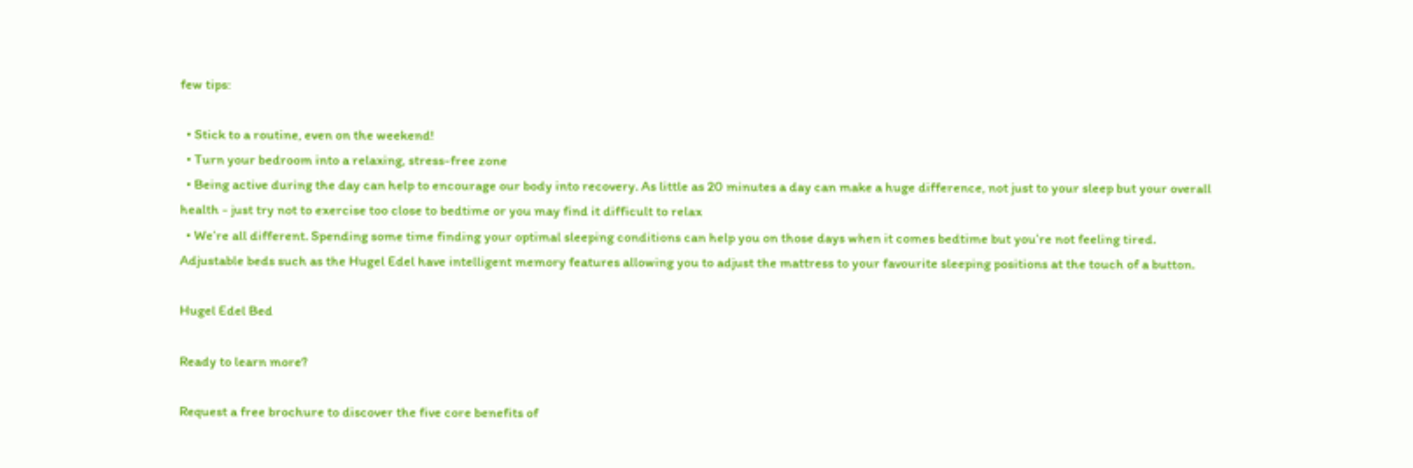few tips:

  • Stick to a routine, even on the weekend!
  • Turn your bedroom into a relaxing, stress-free zone
  • Being active during the day can help to encourage our body into recovery. As little as 20 minutes a day can make a huge difference, not just to your sleep but your overall health - just try not to exercise too close to bedtime or you may find it difficult to relax
  • We’re all different. Spending some time finding your optimal sleeping conditions can help you on those days when it comes bedtime but you’re not feeling tired. Adjustable beds such as the Hugel Edel have intelligent memory features allowing you to adjust the mattress to your favourite sleeping positions at the touch of a button.

Hugel Edel Bed

Ready to learn more?

Request a free brochure to discover the five core benefits of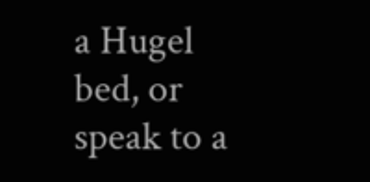a Hugel bed, or speak to a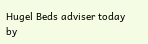Hugel Beds adviser today by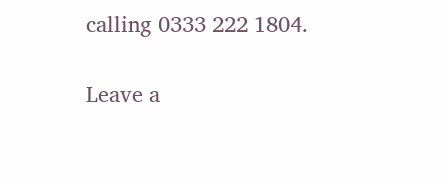calling 0333 222 1804.

Leave a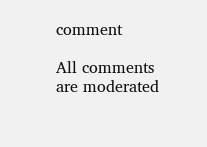comment

All comments are moderated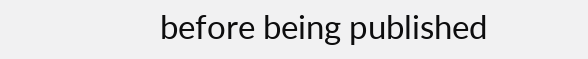before being published